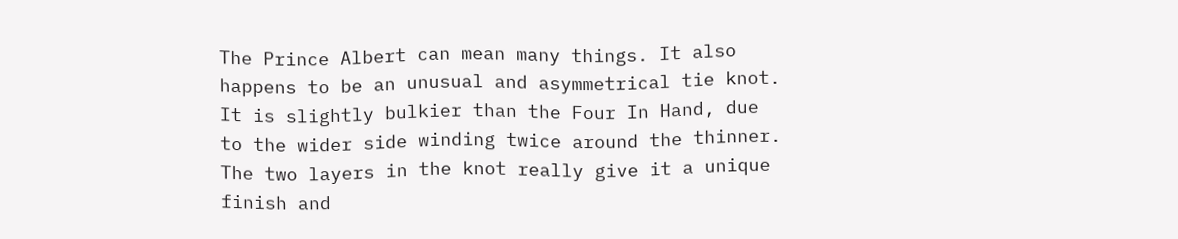The Prince Albert can mean many things. It also happens to be an unusual and asymmetrical tie knot. It is slightly bulkier than the Four In Hand, due to the wider side winding twice around the thinner. The two layers in the knot really give it a unique finish and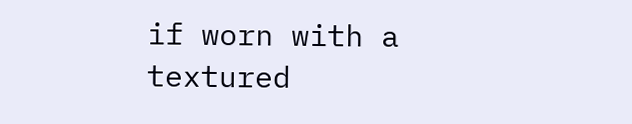if worn with a textured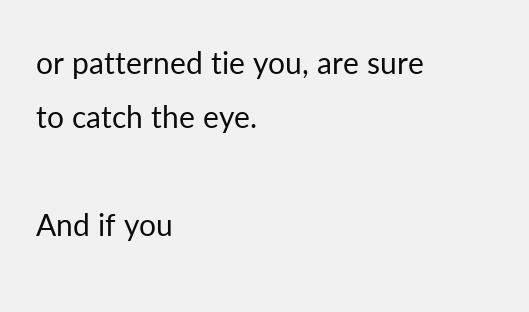or patterned tie you, are sure to catch the eye.

And if you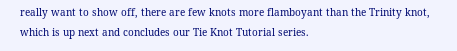really want to show off, there are few knots more flamboyant than the Trinity knot, which is up next and concludes our Tie Knot Tutorial series.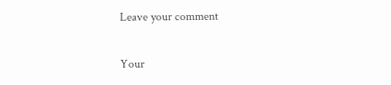Leave your comment

Your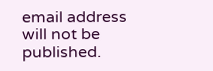email address will not be published.